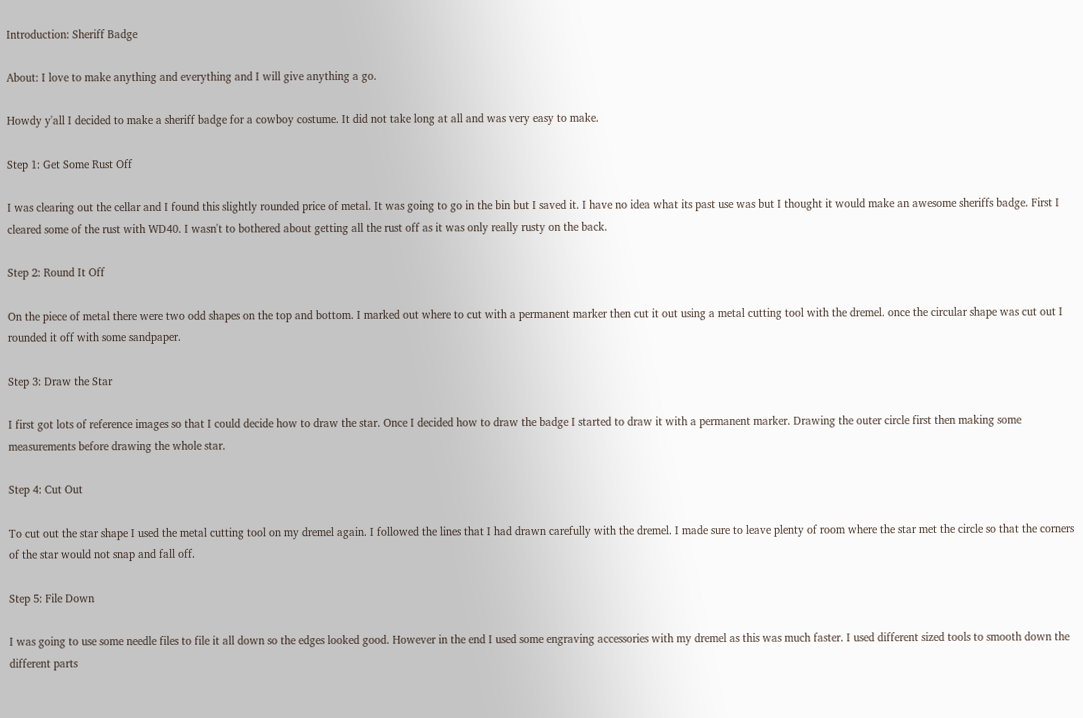Introduction: Sheriff Badge

About: I love to make anything and everything and I will give anything a go.

Howdy y'all I decided to make a sheriff badge for a cowboy costume. It did not take long at all and was very easy to make.

Step 1: Get Some Rust Off

I was clearing out the cellar and I found this slightly rounded price of metal. It was going to go in the bin but I saved it. I have no idea what its past use was but I thought it would make an awesome sheriffs badge. First I cleared some of the rust with WD40. I wasn't to bothered about getting all the rust off as it was only really rusty on the back.

Step 2: Round It Off

On the piece of metal there were two odd shapes on the top and bottom. I marked out where to cut with a permanent marker then cut it out using a metal cutting tool with the dremel. once the circular shape was cut out I rounded it off with some sandpaper.

Step 3: Draw the Star

I first got lots of reference images so that I could decide how to draw the star. Once I decided how to draw the badge I started to draw it with a permanent marker. Drawing the outer circle first then making some measurements before drawing the whole star.

Step 4: Cut Out

To cut out the star shape I used the metal cutting tool on my dremel again. I followed the lines that I had drawn carefully with the dremel. I made sure to leave plenty of room where the star met the circle so that the corners of the star would not snap and fall off.

Step 5: File Down

I was going to use some needle files to file it all down so the edges looked good. However in the end I used some engraving accessories with my dremel as this was much faster. I used different sized tools to smooth down the different parts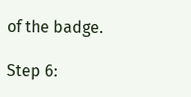of the badge.

Step 6: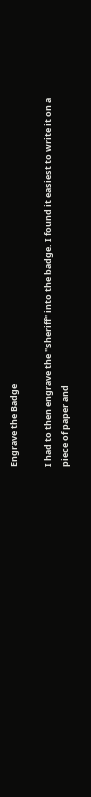Engrave the Badge

I had to then engrave the "sheriff" into the badge. I found it easiest to write it on a piece of paper and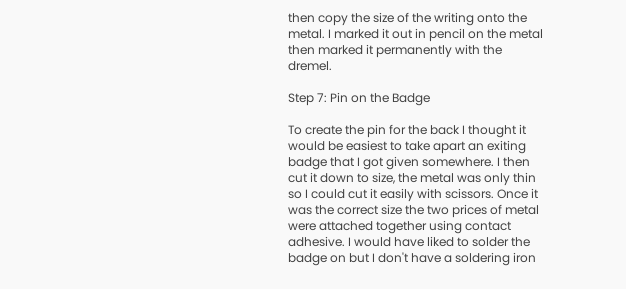then copy the size of the writing onto the metal. I marked it out in pencil on the metal then marked it permanently with the dremel.

Step 7: Pin on the Badge

To create the pin for the back I thought it would be easiest to take apart an exiting badge that I got given somewhere. I then cut it down to size, the metal was only thin so I could cut it easily with scissors. Once it was the correct size the two prices of metal were attached together using contact adhesive. I would have liked to solder the badge on but I don't have a soldering iron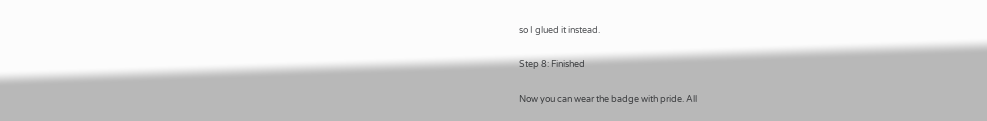so I glued it instead.

Step 8: Finished

Now you can wear the badge with pride. All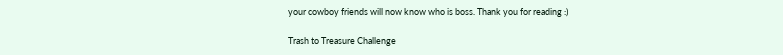your cowboy friends will now know who is boss. Thank you for reading :)

Trash to Treasure Challenge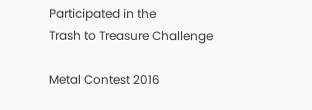Participated in the
Trash to Treasure Challenge

Metal Contest 2016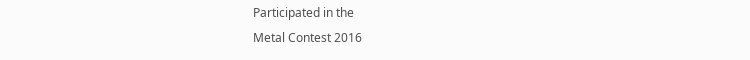Participated in the
Metal Contest 2016